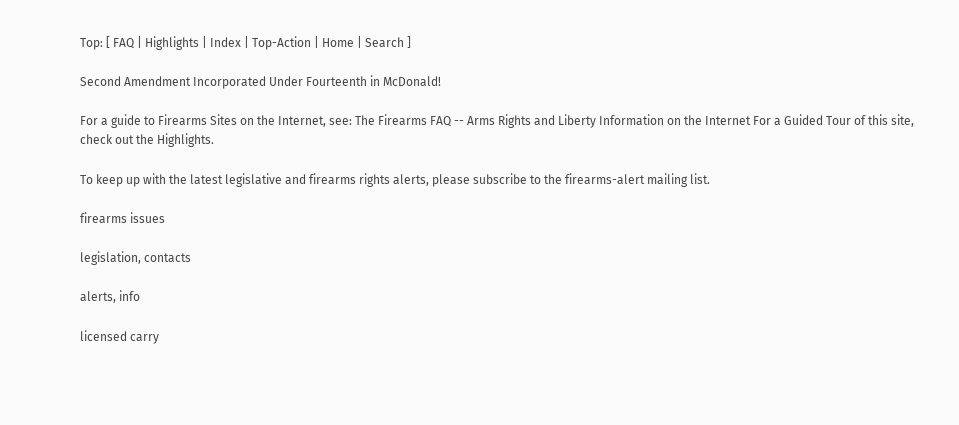Top: [ FAQ | Highlights | Index | Top-Action | Home | Search ]

Second Amendment Incorporated Under Fourteenth in McDonald!

For a guide to Firearms Sites on the Internet, see: The Firearms FAQ -- Arms Rights and Liberty Information on the Internet For a Guided Tour of this site, check out the Highlights.

To keep up with the latest legislative and firearms rights alerts, please subscribe to the firearms-alert mailing list.

firearms issues

legislation, contacts

alerts, info

licensed carry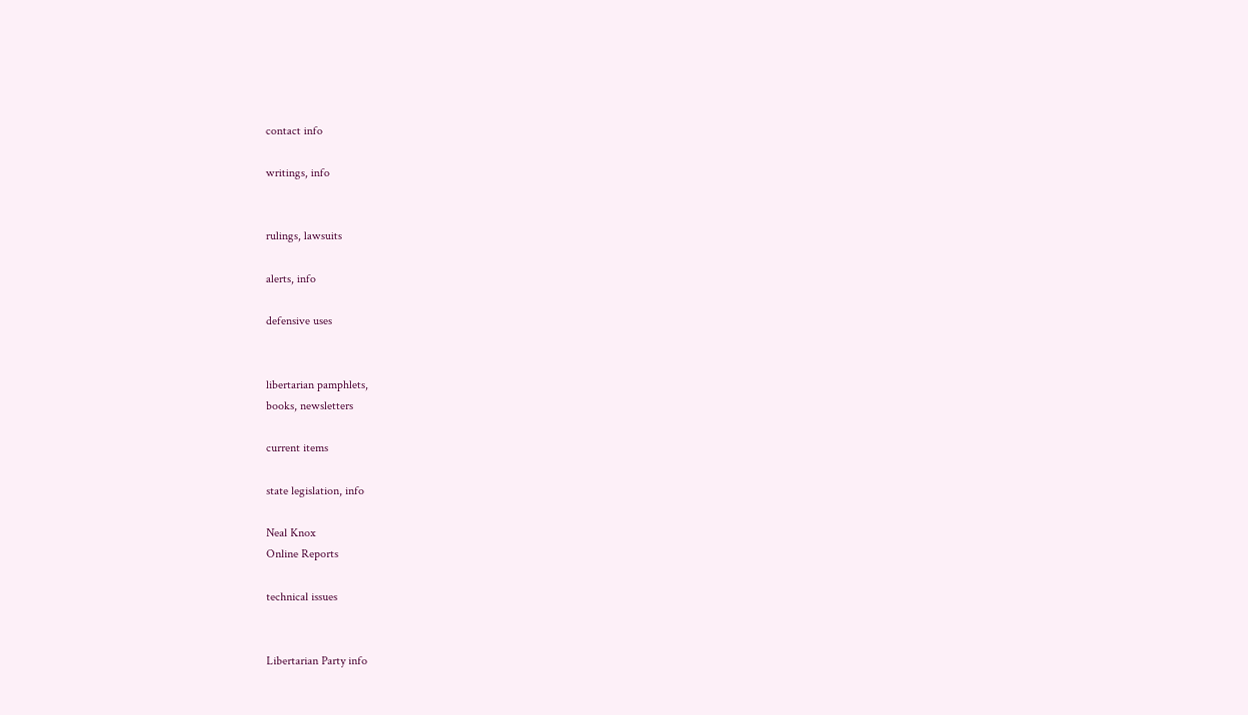contact info

writings, info


rulings, lawsuits

alerts, info

defensive uses


libertarian pamphlets,
books, newsletters

current items

state legislation, info

Neal Knox
Online Reports

technical issues


Libertarian Party info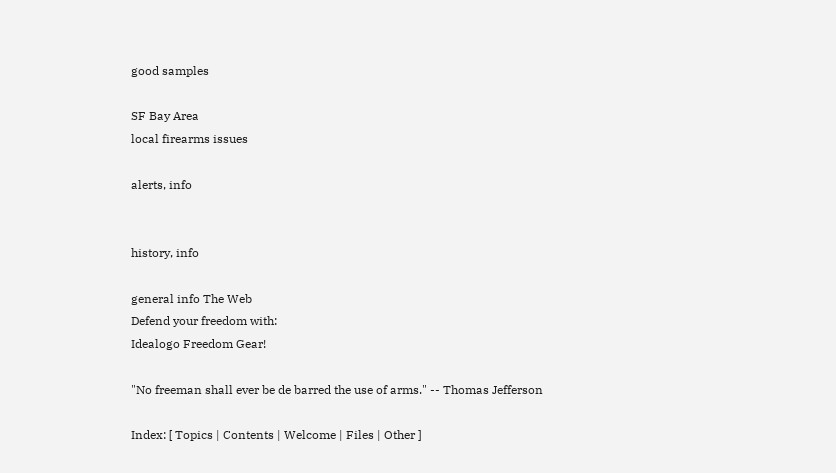good samples

SF Bay Area
local firearms issues

alerts, info


history, info

general info The Web
Defend your freedom with:
Idealogo Freedom Gear!

"No freeman shall ever be de barred the use of arms." -- Thomas Jefferson

Index: [ Topics | Contents | Welcome | Files | Other ]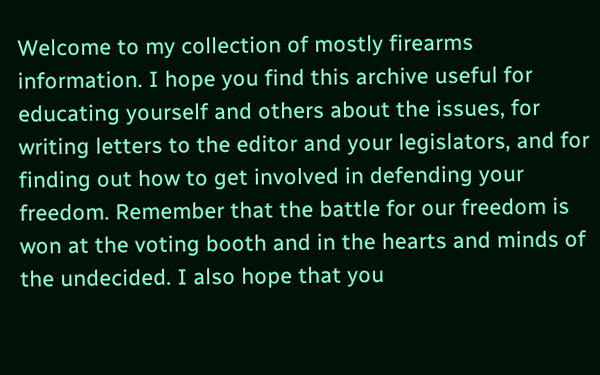Welcome to my collection of mostly firearms information. I hope you find this archive useful for educating yourself and others about the issues, for writing letters to the editor and your legislators, and for finding out how to get involved in defending your freedom. Remember that the battle for our freedom is won at the voting booth and in the hearts and minds of the undecided. I also hope that you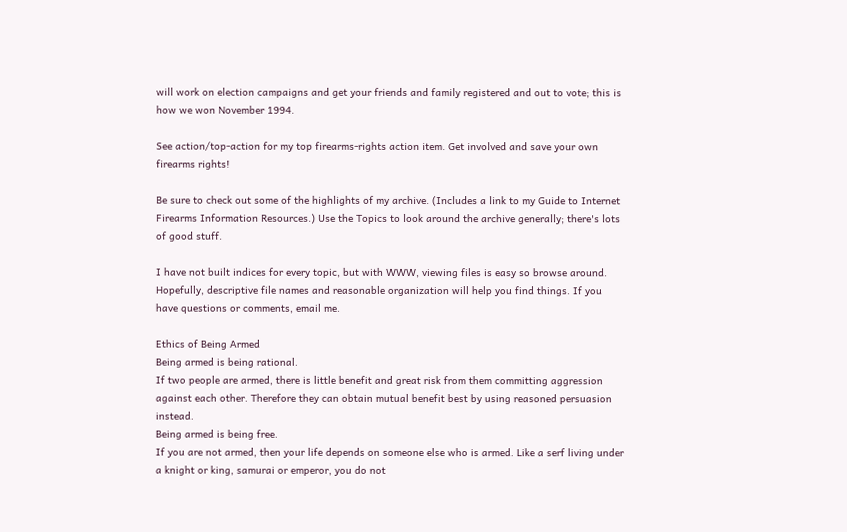will work on election campaigns and get your friends and family registered and out to vote; this is how we won November 1994.

See action/top-action for my top firearms-rights action item. Get involved and save your own firearms rights!

Be sure to check out some of the highlights of my archive. (Includes a link to my Guide to Internet Firearms Information Resources.) Use the Topics to look around the archive generally; there's lots of good stuff.

I have not built indices for every topic, but with WWW, viewing files is easy so browse around. Hopefully, descriptive file names and reasonable organization will help you find things. If you have questions or comments, email me.

Ethics of Being Armed
Being armed is being rational.
If two people are armed, there is little benefit and great risk from them committing aggression against each other. Therefore they can obtain mutual benefit best by using reasoned persuasion instead.
Being armed is being free.
If you are not armed, then your life depends on someone else who is armed. Like a serf living under a knight or king, samurai or emperor, you do not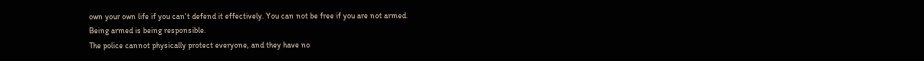own your own life if you can't defend it effectively. You can not be free if you are not armed.
Being armed is being responsible.
The police cannot physically protect everyone, and they have no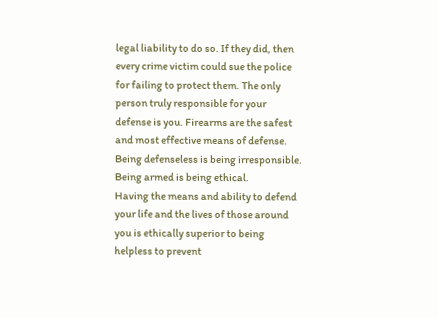legal liability to do so. If they did, then every crime victim could sue the police for failing to protect them. The only person truly responsible for your defense is you. Firearms are the safest and most effective means of defense. Being defenseless is being irresponsible.
Being armed is being ethical.
Having the means and ability to defend your life and the lives of those around you is ethically superior to being helpless to prevent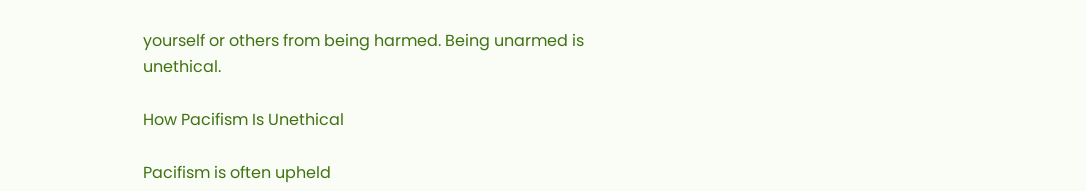yourself or others from being harmed. Being unarmed is unethical.

How Pacifism Is Unethical

Pacifism is often upheld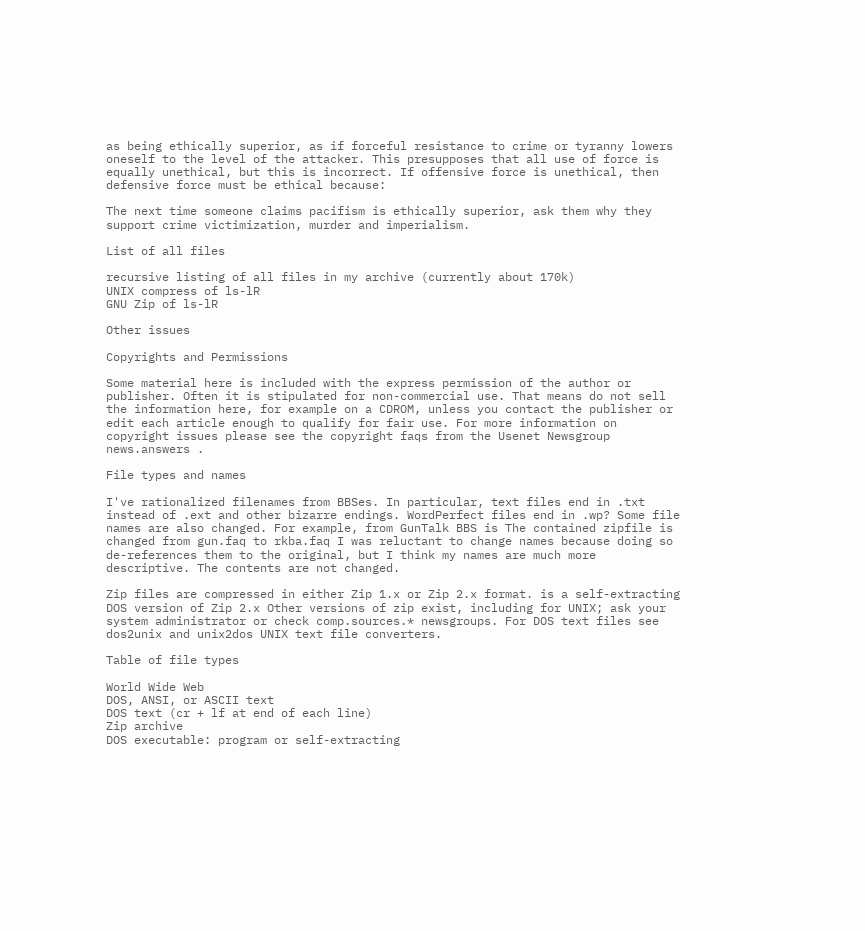as being ethically superior, as if forceful resistance to crime or tyranny lowers oneself to the level of the attacker. This presupposes that all use of force is equally unethical, but this is incorrect. If offensive force is unethical, then defensive force must be ethical because:

The next time someone claims pacifism is ethically superior, ask them why they support crime victimization, murder and imperialism.

List of all files

recursive listing of all files in my archive (currently about 170k)
UNIX compress of ls-lR
GNU Zip of ls-lR

Other issues

Copyrights and Permissions

Some material here is included with the express permission of the author or publisher. Often it is stipulated for non-commercial use. That means do not sell the information here, for example on a CDROM, unless you contact the publisher or edit each article enough to qualify for fair use. For more information on copyright issues please see the copyright faqs from the Usenet Newsgroup news.answers .

File types and names

I've rationalized filenames from BBSes. In particular, text files end in .txt instead of .ext and other bizarre endings. WordPerfect files end in .wp? Some file names are also changed. For example, from GunTalk BBS is The contained zipfile is changed from gun.faq to rkba.faq I was reluctant to change names because doing so de-references them to the original, but I think my names are much more descriptive. The contents are not changed.

Zip files are compressed in either Zip 1.x or Zip 2.x format. is a self-extracting DOS version of Zip 2.x Other versions of zip exist, including for UNIX; ask your system administrator or check comp.sources.* newsgroups. For DOS text files see dos2unix and unix2dos UNIX text file converters.

Table of file types

World Wide Web
DOS, ANSI, or ASCII text
DOS text (cr + lf at end of each line)
Zip archive
DOS executable: program or self-extracting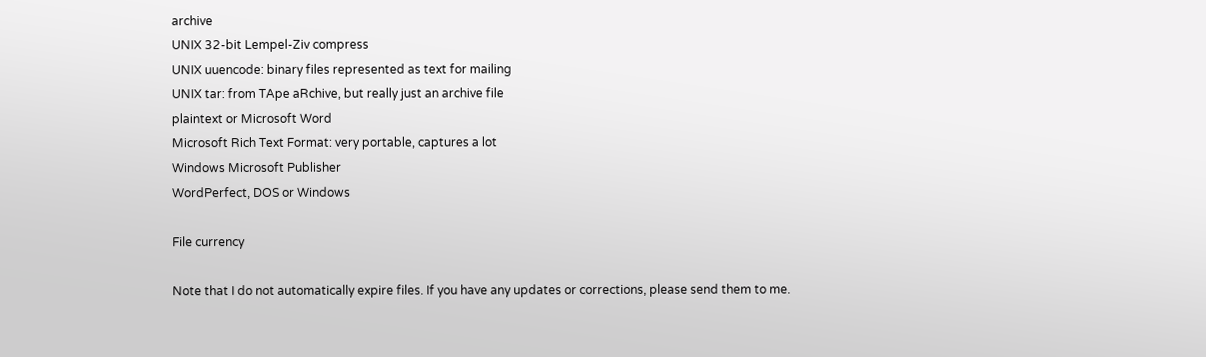archive
UNIX 32-bit Lempel-Ziv compress
UNIX uuencode: binary files represented as text for mailing
UNIX tar: from TApe aRchive, but really just an archive file
plaintext or Microsoft Word
Microsoft Rich Text Format: very portable, captures a lot
Windows Microsoft Publisher
WordPerfect, DOS or Windows

File currency

Note that I do not automatically expire files. If you have any updates or corrections, please send them to me.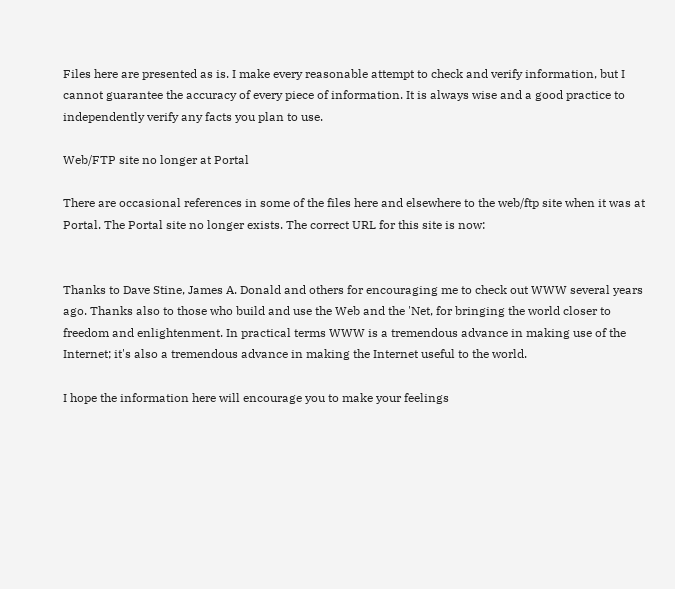Files here are presented as is. I make every reasonable attempt to check and verify information, but I cannot guarantee the accuracy of every piece of information. It is always wise and a good practice to independently verify any facts you plan to use.

Web/FTP site no longer at Portal

There are occasional references in some of the files here and elsewhere to the web/ftp site when it was at Portal. The Portal site no longer exists. The correct URL for this site is now:


Thanks to Dave Stine, James A. Donald and others for encouraging me to check out WWW several years ago. Thanks also to those who build and use the Web and the 'Net, for bringing the world closer to freedom and enlightenment. In practical terms WWW is a tremendous advance in making use of the Internet; it's also a tremendous advance in making the Internet useful to the world.

I hope the information here will encourage you to make your feelings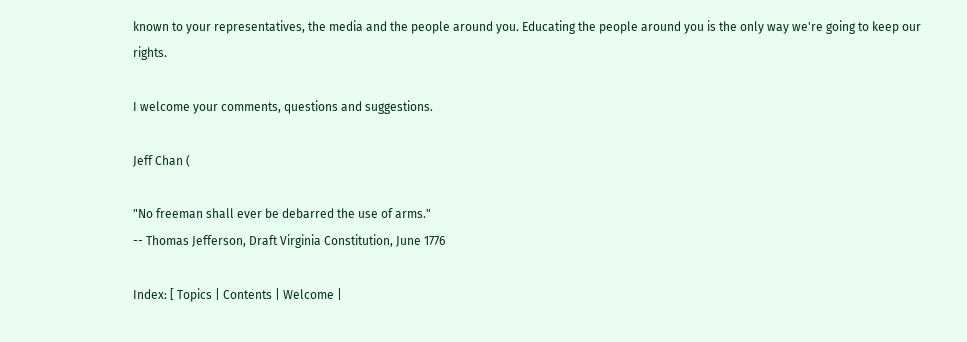known to your representatives, the media and the people around you. Educating the people around you is the only way we're going to keep our rights.

I welcome your comments, questions and suggestions.

Jeff Chan (

"No freeman shall ever be debarred the use of arms."
-- Thomas Jefferson, Draft Virginia Constitution, June 1776

Index: [ Topics | Contents | Welcome |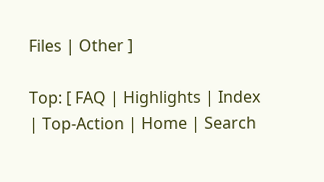Files | Other ]

Top: [ FAQ | Highlights | Index | Top-Action | Home | Search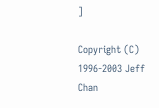]

Copyright (C) 1996-2003 Jeff Chan